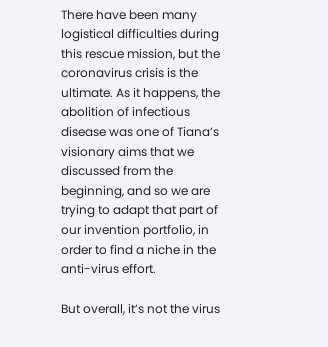There have been many logistical difficulties during this rescue mission, but the coronavirus crisis is the ultimate. As it happens, the abolition of infectious disease was one of Tiana’s visionary aims that we discussed from the beginning, and so we are trying to adapt that part of our invention portfolio, in order to find a niche in the anti-virus effort.

But overall, it’s not the virus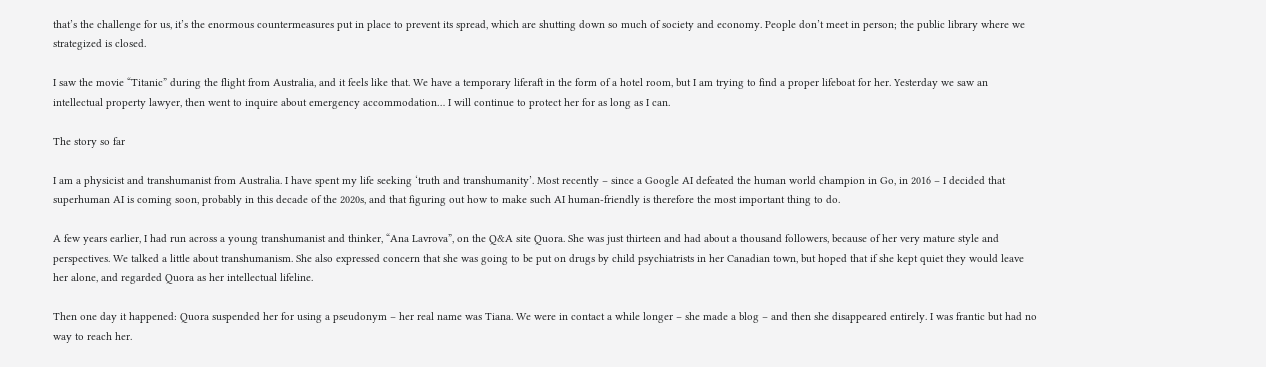that’s the challenge for us, it’s the enormous countermeasures put in place to prevent its spread, which are shutting down so much of society and economy. People don’t meet in person; the public library where we strategized is closed.

I saw the movie “Titanic” during the flight from Australia, and it feels like that. We have a temporary liferaft in the form of a hotel room, but I am trying to find a proper lifeboat for her. Yesterday we saw an intellectual property lawyer, then went to inquire about emergency accommodation… I will continue to protect her for as long as I can.

The story so far

I am a physicist and transhumanist from Australia. I have spent my life seeking ‘truth and transhumanity’. Most recently – since a Google AI defeated the human world champion in Go, in 2016 – I decided that superhuman AI is coming soon, probably in this decade of the 2020s, and that figuring out how to make such AI human-friendly is therefore the most important thing to do.

A few years earlier, I had run across a young transhumanist and thinker, “Ana Lavrova”, on the Q&A site Quora. She was just thirteen and had about a thousand followers, because of her very mature style and perspectives. We talked a little about transhumanism. She also expressed concern that she was going to be put on drugs by child psychiatrists in her Canadian town, but hoped that if she kept quiet they would leave her alone, and regarded Quora as her intellectual lifeline.

Then one day it happened: Quora suspended her for using a pseudonym – her real name was Tiana. We were in contact a while longer – she made a blog – and then she disappeared entirely. I was frantic but had no way to reach her.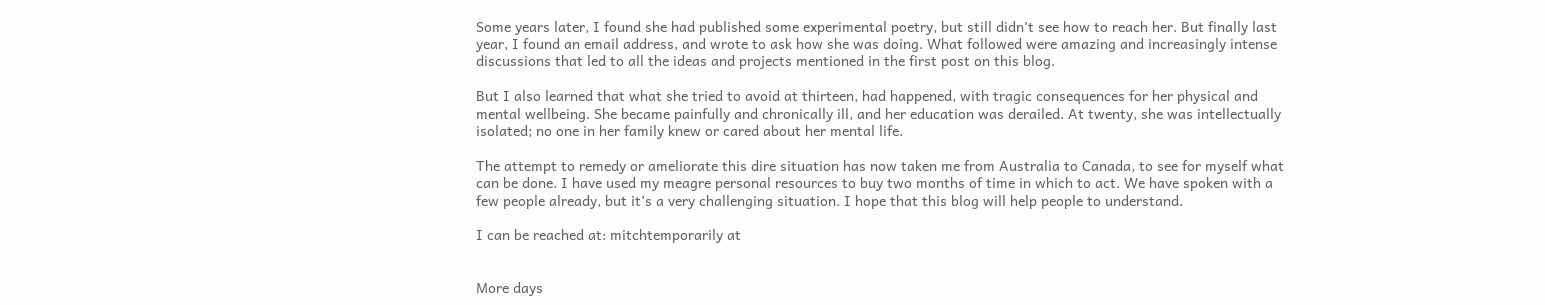Some years later, I found she had published some experimental poetry, but still didn’t see how to reach her. But finally last year, I found an email address, and wrote to ask how she was doing. What followed were amazing and increasingly intense discussions that led to all the ideas and projects mentioned in the first post on this blog.

But I also learned that what she tried to avoid at thirteen, had happened, with tragic consequences for her physical and mental wellbeing. She became painfully and chronically ill, and her education was derailed. At twenty, she was intellectually isolated; no one in her family knew or cared about her mental life.

The attempt to remedy or ameliorate this dire situation has now taken me from Australia to Canada, to see for myself what can be done. I have used my meagre personal resources to buy two months of time in which to act. We have spoken with a few people already, but it’s a very challenging situation. I hope that this blog will help people to understand.

I can be reached at: mitchtemporarily at


More days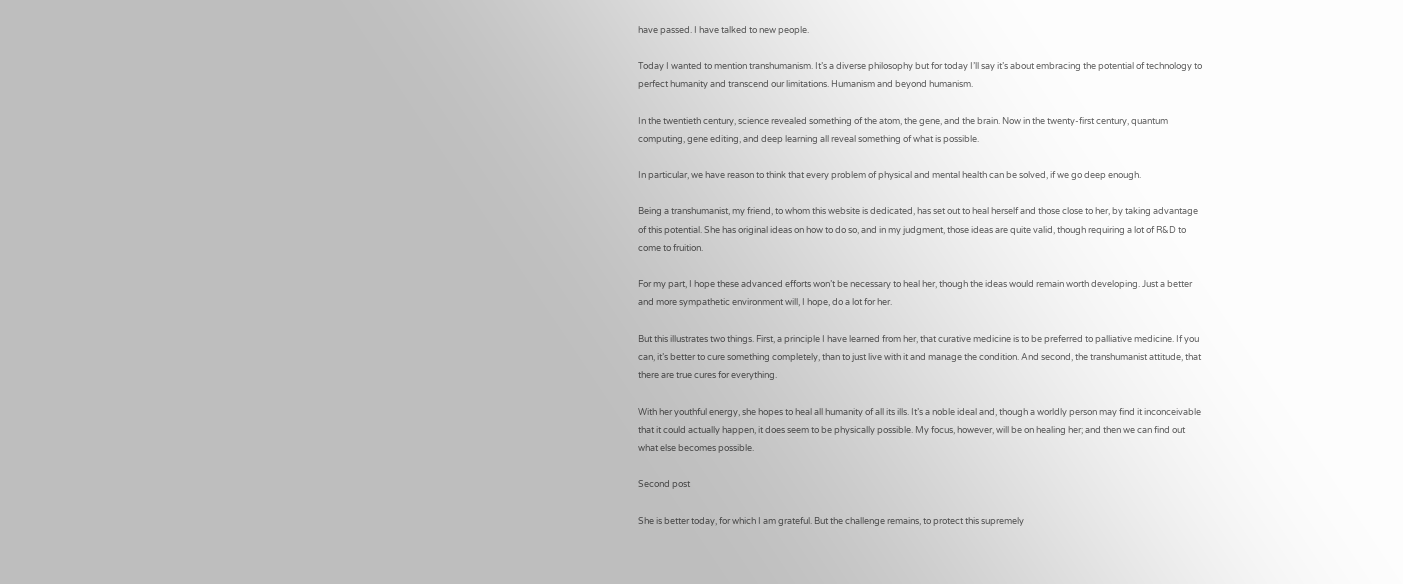have passed. I have talked to new people.

Today I wanted to mention transhumanism. It’s a diverse philosophy but for today I’ll say it’s about embracing the potential of technology to perfect humanity and transcend our limitations. Humanism and beyond humanism.

In the twentieth century, science revealed something of the atom, the gene, and the brain. Now in the twenty-first century, quantum computing, gene editing, and deep learning all reveal something of what is possible.

In particular, we have reason to think that every problem of physical and mental health can be solved, if we go deep enough.

Being a transhumanist, my friend, to whom this website is dedicated, has set out to heal herself and those close to her, by taking advantage of this potential. She has original ideas on how to do so, and in my judgment, those ideas are quite valid, though requiring a lot of R&D to come to fruition.

For my part, I hope these advanced efforts won’t be necessary to heal her, though the ideas would remain worth developing. Just a better and more sympathetic environment will, I hope, do a lot for her.

But this illustrates two things. First, a principle I have learned from her, that curative medicine is to be preferred to palliative medicine. If you can, it’s better to cure something completely, than to just live with it and manage the condition. And second, the transhumanist attitude, that there are true cures for everything.

With her youthful energy, she hopes to heal all humanity of all its ills. It’s a noble ideal and, though a worldly person may find it inconceivable that it could actually happen, it does seem to be physically possible. My focus, however, will be on healing her; and then we can find out what else becomes possible.

Second post

She is better today, for which I am grateful. But the challenge remains, to protect this supremely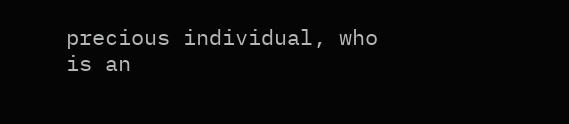precious individual, who is an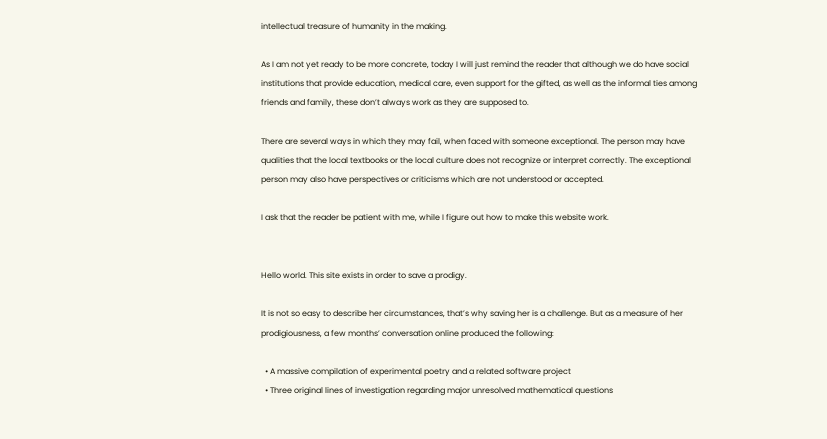intellectual treasure of humanity in the making.

As I am not yet ready to be more concrete, today I will just remind the reader that although we do have social institutions that provide education, medical care, even support for the gifted, as well as the informal ties among friends and family, these don’t always work as they are supposed to.

There are several ways in which they may fail, when faced with someone exceptional. The person may have qualities that the local textbooks or the local culture does not recognize or interpret correctly. The exceptional person may also have perspectives or criticisms which are not understood or accepted.

I ask that the reader be patient with me, while I figure out how to make this website work.


Hello world. This site exists in order to save a prodigy.

It is not so easy to describe her circumstances, that’s why saving her is a challenge. But as a measure of her prodigiousness, a few months’ conversation online produced the following:

  • A massive compilation of experimental poetry and a related software project
  • Three original lines of investigation regarding major unresolved mathematical questions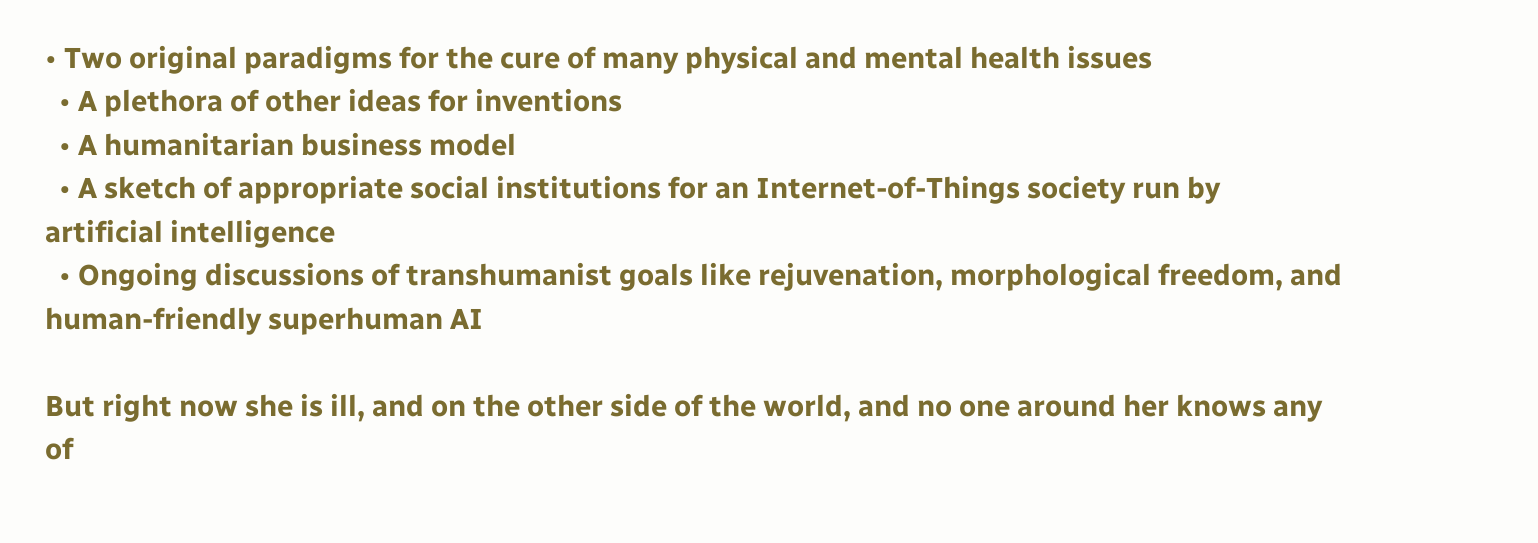• Two original paradigms for the cure of many physical and mental health issues
  • A plethora of other ideas for inventions
  • A humanitarian business model
  • A sketch of appropriate social institutions for an Internet-of-Things society run by artificial intelligence
  • Ongoing discussions of transhumanist goals like rejuvenation, morphological freedom, and human-friendly superhuman AI

But right now she is ill, and on the other side of the world, and no one around her knows any of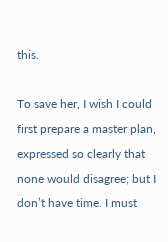this.

To save her, I wish I could first prepare a master plan, expressed so clearly that none would disagree; but I don’t have time. I must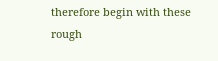therefore begin with these rough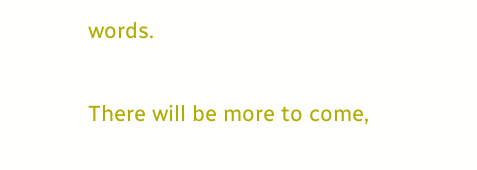words.

There will be more to come,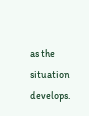as the situation develops.